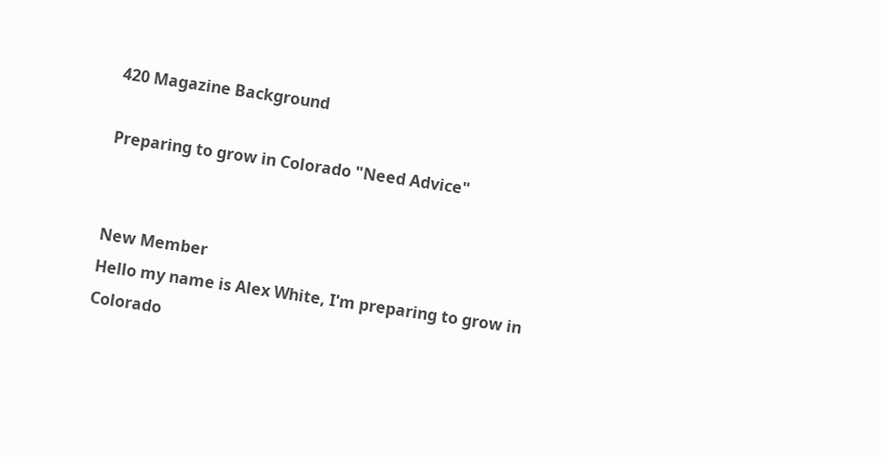420 Magazine Background

Preparing to grow in Colorado "Need Advice"


New Member
Hello my name is Alex White, I'm preparing to grow in Colorado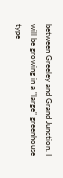between Greeley and Grand Junction. I will be growing in a "large" greenhouse type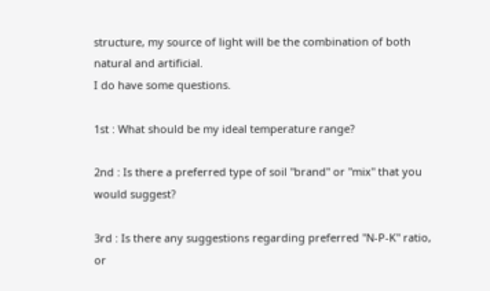structure, my source of light will be the combination of both natural and artificial.
I do have some questions.

1st : What should be my ideal temperature range?

2nd : Is there a preferred type of soil "brand" or "mix" that you would suggest?

3rd : Is there any suggestions regarding preferred "N-P-K" ratio, or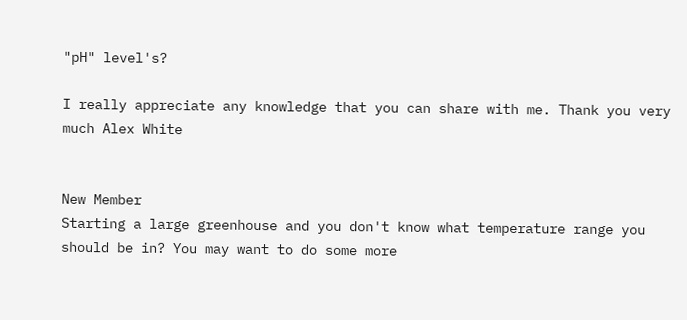"pH" level's?

I really appreciate any knowledge that you can share with me. Thank you very much Alex White


New Member
Starting a large greenhouse and you don't know what temperature range you should be in? You may want to do some more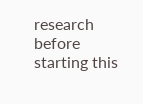research before starting this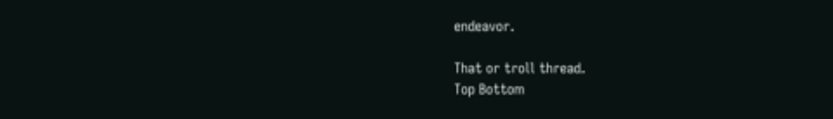endeavor.

That or troll thread.
Top Bottom